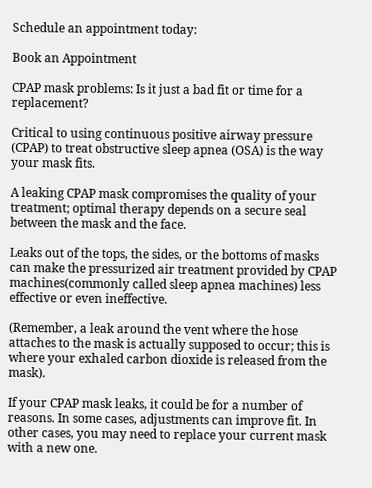Schedule an appointment today:

Book an Appointment

CPAP mask problems: Is it just a bad fit or time for a replacement?

Critical to using continuous positive airway pressure (CPAP) to treat obstructive sleep apnea (OSA) is the way your mask fits.

A leaking CPAP mask compromises the quality of your treatment; optimal therapy depends on a secure seal between the mask and the face.

Leaks out of the tops, the sides, or the bottoms of masks can make the pressurized air treatment provided by CPAP machines(commonly called sleep apnea machines) less effective or even ineffective.

(Remember, a leak around the vent where the hose attaches to the mask is actually supposed to occur; this is where your exhaled carbon dioxide is released from the mask).

If your CPAP mask leaks, it could be for a number of reasons. In some cases, adjustments can improve fit. In other cases, you may need to replace your current mask with a new one.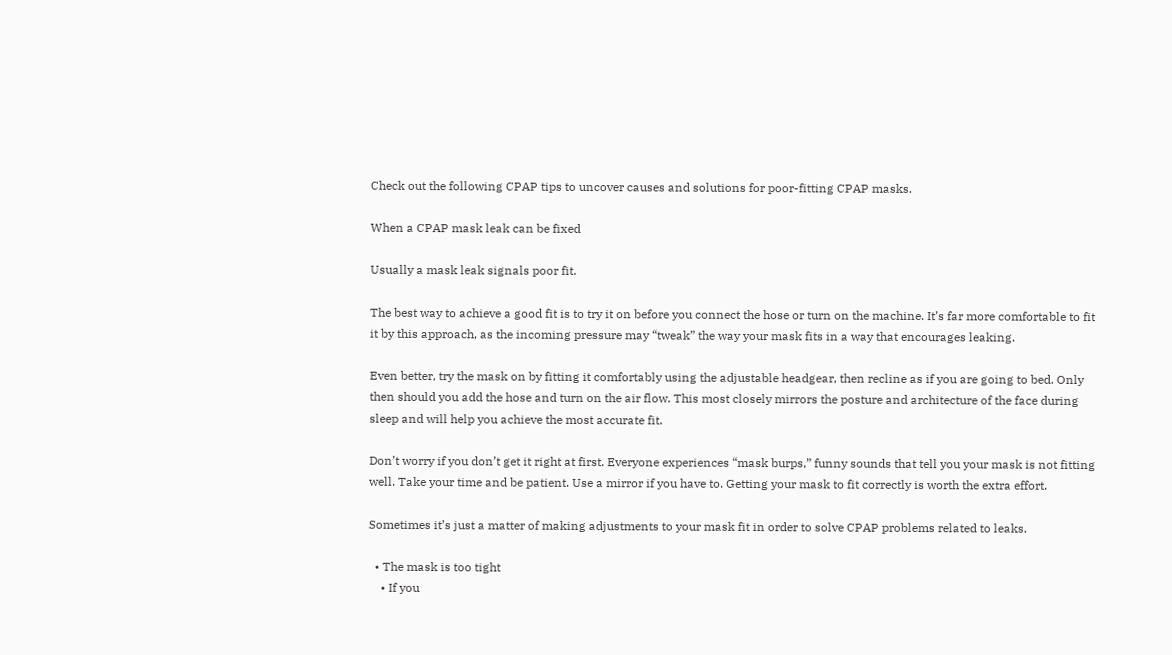Check out the following CPAP tips to uncover causes and solutions for poor-fitting CPAP masks.

When a CPAP mask leak can be fixed

Usually a mask leak signals poor fit.

The best way to achieve a good fit is to try it on before you connect the hose or turn on the machine. It’s far more comfortable to fit it by this approach, as the incoming pressure may “tweak” the way your mask fits in a way that encourages leaking.

Even better, try the mask on by fitting it comfortably using the adjustable headgear, then recline as if you are going to bed. Only then should you add the hose and turn on the air flow. This most closely mirrors the posture and architecture of the face during sleep and will help you achieve the most accurate fit.

Don’t worry if you don’t get it right at first. Everyone experiences “mask burps,” funny sounds that tell you your mask is not fitting well. Take your time and be patient. Use a mirror if you have to. Getting your mask to fit correctly is worth the extra effort.

Sometimes it’s just a matter of making adjustments to your mask fit in order to solve CPAP problems related to leaks.

  • The mask is too tight
    • If you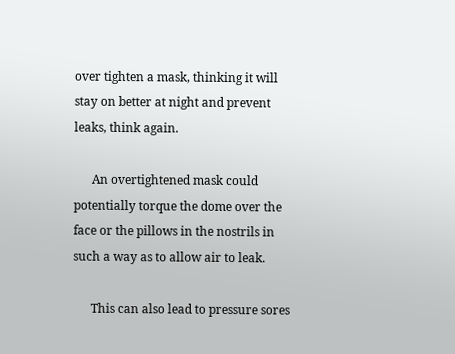over tighten a mask, thinking it will stay on better at night and prevent leaks, think again.

      An overtightened mask could potentially torque the dome over the face or the pillows in the nostrils in such a way as to allow air to leak.

      This can also lead to pressure sores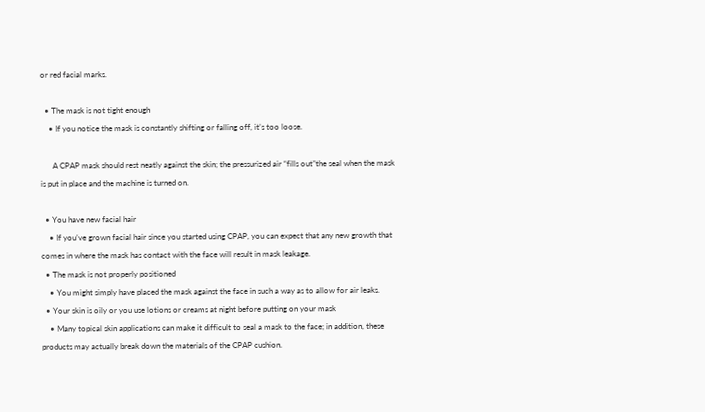or red facial marks.

  • The mask is not tight enough
    • If you notice the mask is constantly shifting or falling off, it’s too loose.

      A CPAP mask should rest neatly against the skin; the pressurized air “fills out”the seal when the mask is put in place and the machine is turned on.

  • You have new facial hair
    • If you’ve grown facial hair since you started using CPAP, you can expect that any new growth that comes in where the mask has contact with the face will result in mask leakage.
  • The mask is not properly positioned
    • You might simply have placed the mask against the face in such a way as to allow for air leaks.
  • Your skin is oily or you use lotions or creams at night before putting on your mask
    • Many topical skin applications can make it difficult to seal a mask to the face; in addition, these products may actually break down the materials of the CPAP cushion.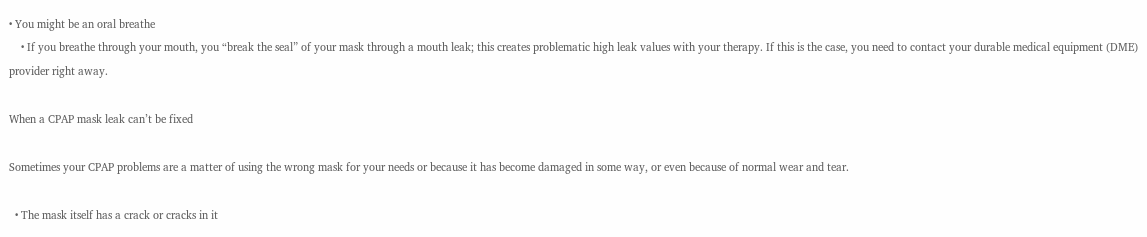• You might be an oral breathe
    • If you breathe through your mouth, you “break the seal” of your mask through a mouth leak; this creates problematic high leak values with your therapy. If this is the case, you need to contact your durable medical equipment (DME) provider right away.

When a CPAP mask leak can’t be fixed

Sometimes your CPAP problems are a matter of using the wrong mask for your needs or because it has become damaged in some way, or even because of normal wear and tear.

  • The mask itself has a crack or cracks in it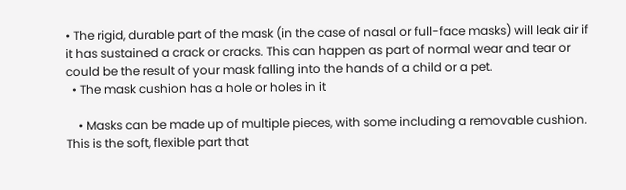• The rigid, durable part of the mask (in the case of nasal or full-face masks) will leak air if it has sustained a crack or cracks. This can happen as part of normal wear and tear or could be the result of your mask falling into the hands of a child or a pet.
  • The mask cushion has a hole or holes in it

    • Masks can be made up of multiple pieces, with some including a removable cushion. This is the soft, flexible part that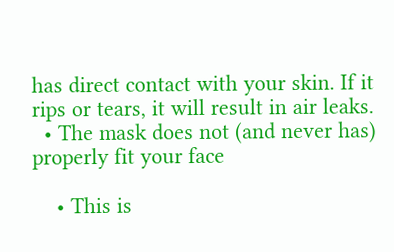has direct contact with your skin. If it rips or tears, it will result in air leaks.
  • The mask does not (and never has) properly fit your face

    • This is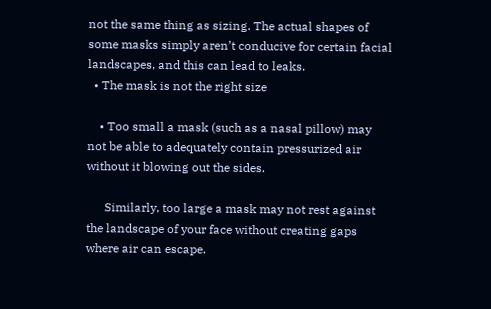not the same thing as sizing. The actual shapes of some masks simply aren’t conducive for certain facial landscapes, and this can lead to leaks.
  • The mask is not the right size

    • Too small a mask (such as a nasal pillow) may not be able to adequately contain pressurized air without it blowing out the sides.

      Similarly, too large a mask may not rest against the landscape of your face without creating gaps where air can escape.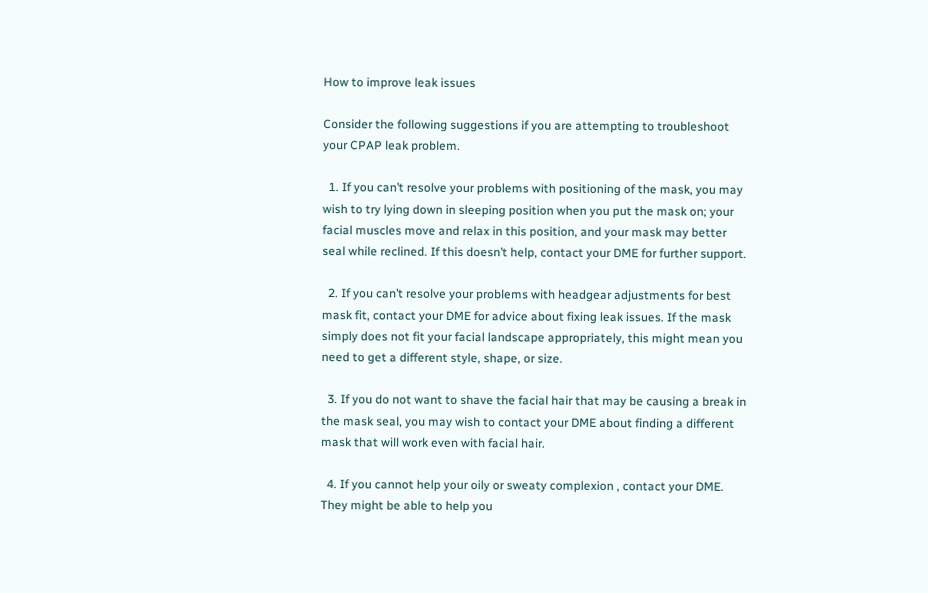How to improve leak issues

Consider the following suggestions if you are attempting to troubleshoot your CPAP leak problem.

  1. If you can’t resolve your problems with positioning of the mask, you may wish to try lying down in sleeping position when you put the mask on; your facial muscles move and relax in this position, and your mask may better seal while reclined. If this doesn’t help, contact your DME for further support.

  2. If you can’t resolve your problems with headgear adjustments for best mask fit, contact your DME for advice about fixing leak issues. If the mask simply does not fit your facial landscape appropriately, this might mean you need to get a different style, shape, or size.

  3. If you do not want to shave the facial hair that may be causing a break in the mask seal, you may wish to contact your DME about finding a different mask that will work even with facial hair.

  4. If you cannot help your oily or sweaty complexion , contact your DME. They might be able to help you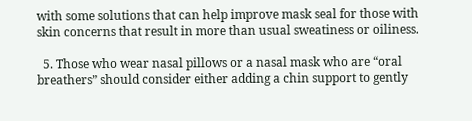with some solutions that can help improve mask seal for those with skin concerns that result in more than usual sweatiness or oiliness.

  5. Those who wear nasal pillows or a nasal mask who are “oral breathers” should consider either adding a chin support to gently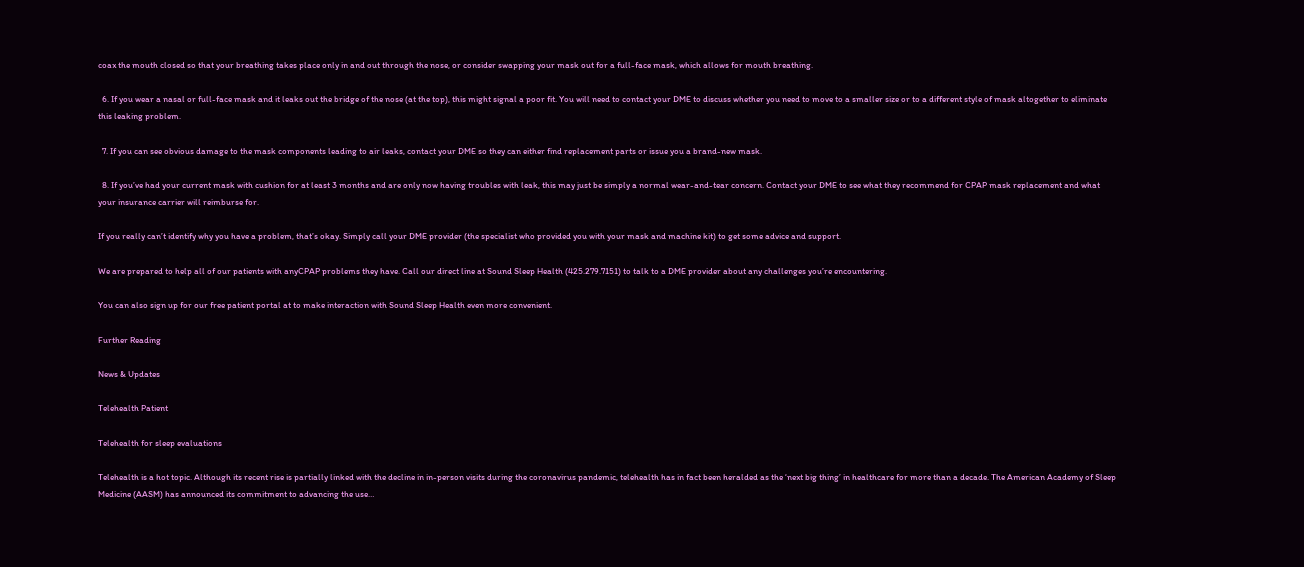coax the mouth closed so that your breathing takes place only in and out through the nose, or consider swapping your mask out for a full-face mask, which allows for mouth breathing.

  6. If you wear a nasal or full-face mask and it leaks out the bridge of the nose (at the top), this might signal a poor fit. You will need to contact your DME to discuss whether you need to move to a smaller size or to a different style of mask altogether to eliminate this leaking problem.

  7. If you can see obvious damage to the mask components leading to air leaks, contact your DME so they can either find replacement parts or issue you a brand-new mask.

  8. If you’ve had your current mask with cushion for at least 3 months and are only now having troubles with leak, this may just be simply a normal wear-and-tear concern. Contact your DME to see what they recommend for CPAP mask replacement and what your insurance carrier will reimburse for.

If you really can’t identify why you have a problem, that’s okay. Simply call your DME provider (the specialist who provided you with your mask and machine kit) to get some advice and support.

We are prepared to help all of our patients with anyCPAP problems they have. Call our direct line at Sound Sleep Health (425.279.7151) to talk to a DME provider about any challenges you’re encountering.

You can also sign up for our free patient portal at to make interaction with Sound Sleep Health even more convenient.

Further Reading

News & Updates

Telehealth Patient

Telehealth for sleep evaluations

Telehealth is a hot topic. Although its recent rise is partially linked with the decline in in-person visits during the coronavirus pandemic, telehealth has in fact been heralded as the ‘next big thing’ in healthcare for more than a decade. The American Academy of Sleep Medicine (AASM) has announced its commitment to advancing the use…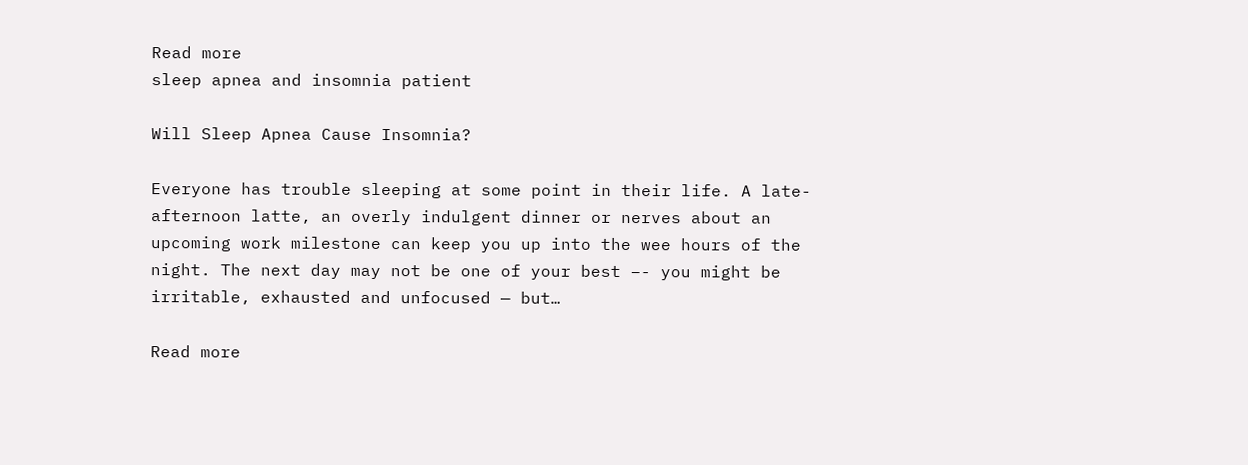Read more
sleep apnea and insomnia patient

Will Sleep Apnea Cause Insomnia?

Everyone has trouble sleeping at some point in their life. A late-afternoon latte, an overly indulgent dinner or nerves about an upcoming work milestone can keep you up into the wee hours of the night. The next day may not be one of your best –- you might be irritable, exhausted and unfocused — but…

Read more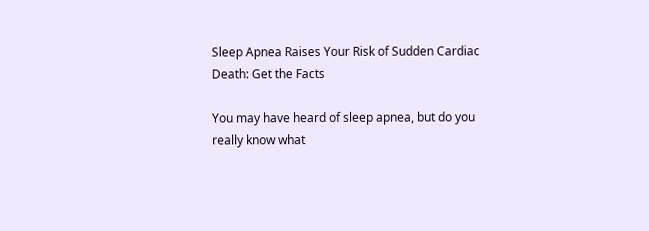Sleep Apnea Raises Your Risk of Sudden Cardiac Death: Get the Facts

You may have heard of sleep apnea, but do you really know what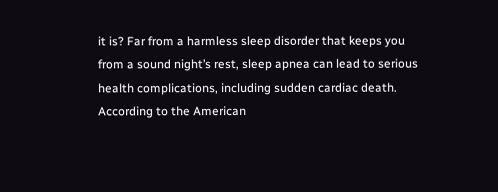it is? Far from a harmless sleep disorder that keeps you from a sound night’s rest, sleep apnea can lead to serious health complications, including sudden cardiac death. According to the American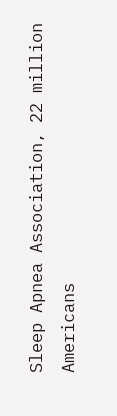Sleep Apnea Association, 22 million Americans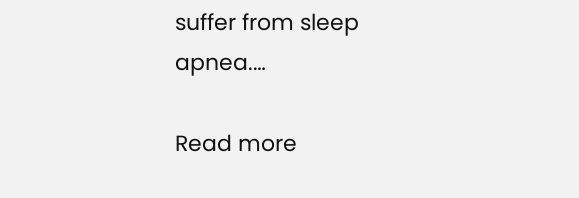suffer from sleep apnea.…

Read more